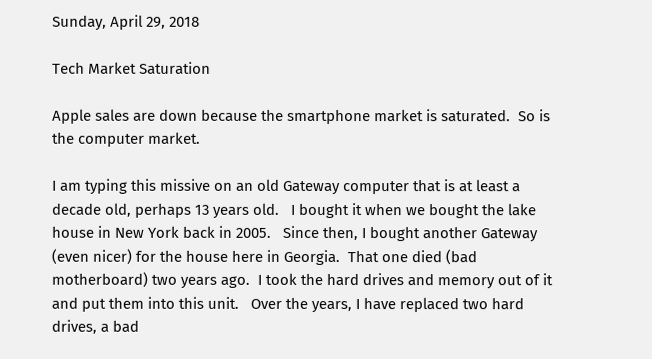Sunday, April 29, 2018

Tech Market Saturation

Apple sales are down because the smartphone market is saturated.  So is the computer market.

I am typing this missive on an old Gateway computer that is at least a decade old, perhaps 13 years old.   I bought it when we bought the lake house in New York back in 2005.   Since then, I bought another Gateway (even nicer) for the house here in Georgia.  That one died (bad motherboard) two years ago.  I took the hard drives and memory out of it and put them into this unit.   Over the years, I have replaced two hard drives, a bad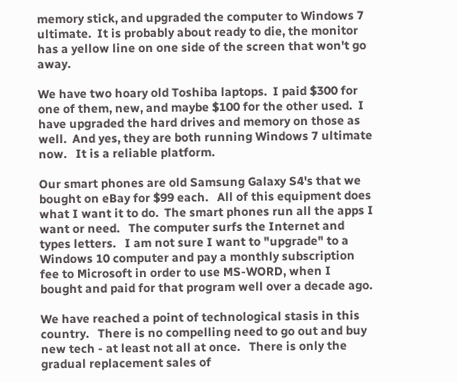memory stick, and upgraded the computer to Windows 7 ultimate.  It is probably about ready to die, the monitor has a yellow line on one side of the screen that won't go away.

We have two hoary old Toshiba laptops.  I paid $300 for one of them, new, and maybe $100 for the other used.  I have upgraded the hard drives and memory on those as well.  And yes, they are both running Windows 7 ultimate now.   It is a reliable platform.

Our smart phones are old Samsung Galaxy S4's that we bought on eBay for $99 each.   All of this equipment does what I want it to do.  The smart phones run all the apps I want or need.   The computer surfs the Internet and types letters.   I am not sure I want to "upgrade" to a Windows 10 computer and pay a monthly subscription fee to Microsoft in order to use MS-WORD, when I bought and paid for that program well over a decade ago.

We have reached a point of technological stasis in this country.   There is no compelling need to go out and buy new tech - at least not all at once.   There is only the gradual replacement sales of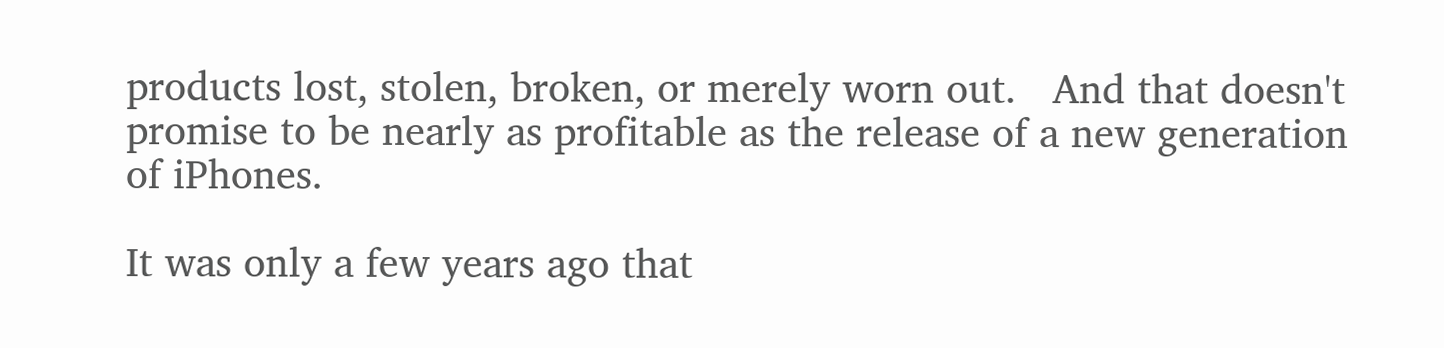products lost, stolen, broken, or merely worn out.   And that doesn't promise to be nearly as profitable as the release of a new generation of iPhones.

It was only a few years ago that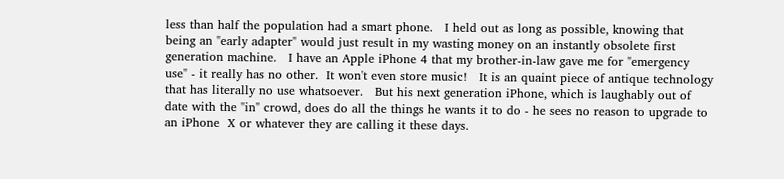less than half the population had a smart phone.   I held out as long as possible, knowing that being an "early adapter" would just result in my wasting money on an instantly obsolete first generation machine.   I have an Apple iPhone 4 that my brother-in-law gave me for "emergency use" - it really has no other.  It won't even store music!   It is an quaint piece of antique technology that has literally no use whatsoever.   But his next generation iPhone, which is laughably out of date with the "in" crowd, does do all the things he wants it to do - he sees no reason to upgrade to an iPhone  X or whatever they are calling it these days.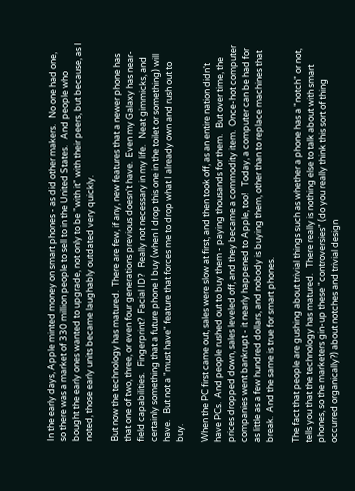In the early days, Apple minted money on smart phones - as did other makers.   No one had one, so there was a market of 330 million people to sell to in the United States.   And people who bought the early ones wanted to upgrade, not only to be "with it" with their peers, but because, as I noted, those early units became laughably outdated very quickly.

But now the technology has matured.  There are few, if any, new features that a newer phone has that one of two, three, or even four generations previous doesn't have.  Even my Galaxy has near-field capabilities.   Fingerprint?  Facial ID?   Really not necessary in my life.   Neat gimmicks, and certainly something that a future phone I buy (when I drop this one in the toilet or something) will have.   But not a "must have" feature that forces me to drop what I already own and rush out to buy.

When the PC first came out, sales were slow at first, and then took off, as an entire nation didn't have PCs.  And people rushed out to buy them - paying thousands for them.   But over time, the prices dropped down, sales leveled off, and they became a commodity item.  Once-hot computer companies went bankrupt - it nearly happened to Apple, too!   Today, a computer can be had for as little as a few hundred dollars, and nobody is buying them, other than to replace machines that break.  And the same is true for smart phones.

The fact that people are gushing about trivial things such as whether a phone has a "notch" or not, tells you that the technology has matured.   There really is nothing else to talk about with smart phones, so the marketers gin-up these "controversies" (do you really think this sort of thing occurred organically?) about notches and trivial design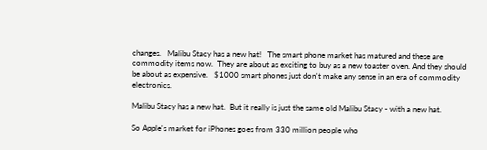changes.   Malibu Stacy has a new hat!   The smart phone market has matured and these are commodity items now.  They are about as exciting to buy as a new toaster oven. And they should be about as expensive.   $1000 smart phones just don't make any sense in an era of commodity electronics.

Malibu Stacy has a new hat.  But it really is just the same old Malibu Stacy - with a new hat.

So Apple's market for iPhones goes from 330 million people who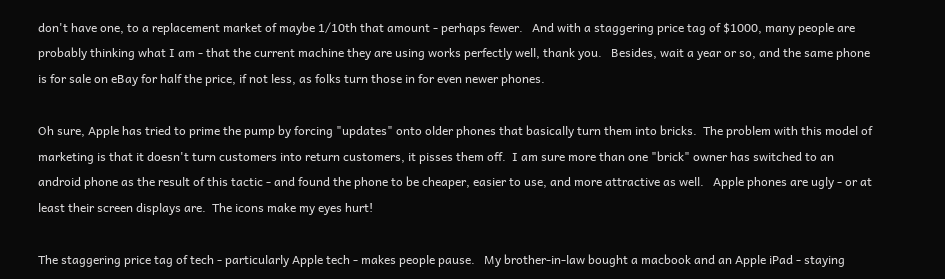don't have one, to a replacement market of maybe 1/10th that amount - perhaps fewer.   And with a staggering price tag of $1000, many people are probably thinking what I am - that the current machine they are using works perfectly well, thank you.   Besides, wait a year or so, and the same phone is for sale on eBay for half the price, if not less, as folks turn those in for even newer phones.

Oh sure, Apple has tried to prime the pump by forcing "updates" onto older phones that basically turn them into bricks.  The problem with this model of marketing is that it doesn't turn customers into return customers, it pisses them off.  I am sure more than one "brick" owner has switched to an android phone as the result of this tactic - and found the phone to be cheaper, easier to use, and more attractive as well.   Apple phones are ugly - or at least their screen displays are.  The icons make my eyes hurt!

The staggering price tag of tech - particularly Apple tech - makes people pause.   My brother-in-law bought a macbook and an Apple iPad - staying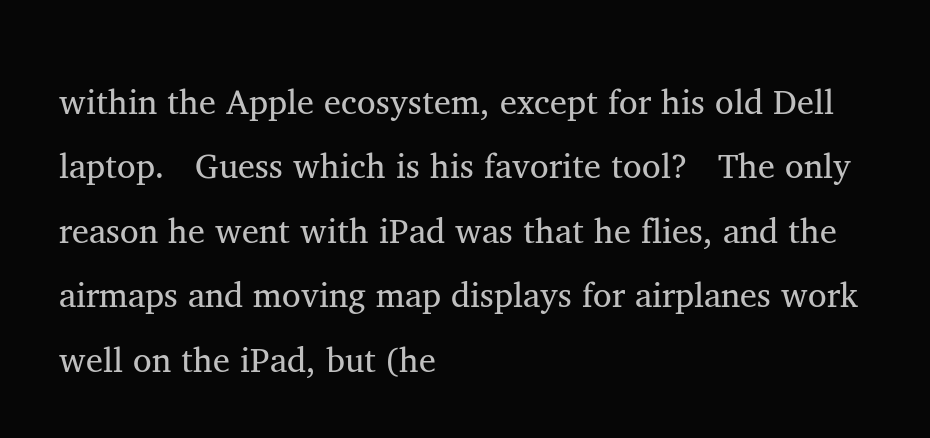within the Apple ecosystem, except for his old Dell laptop.   Guess which is his favorite tool?   The only reason he went with iPad was that he flies, and the airmaps and moving map displays for airplanes work well on the iPad, but (he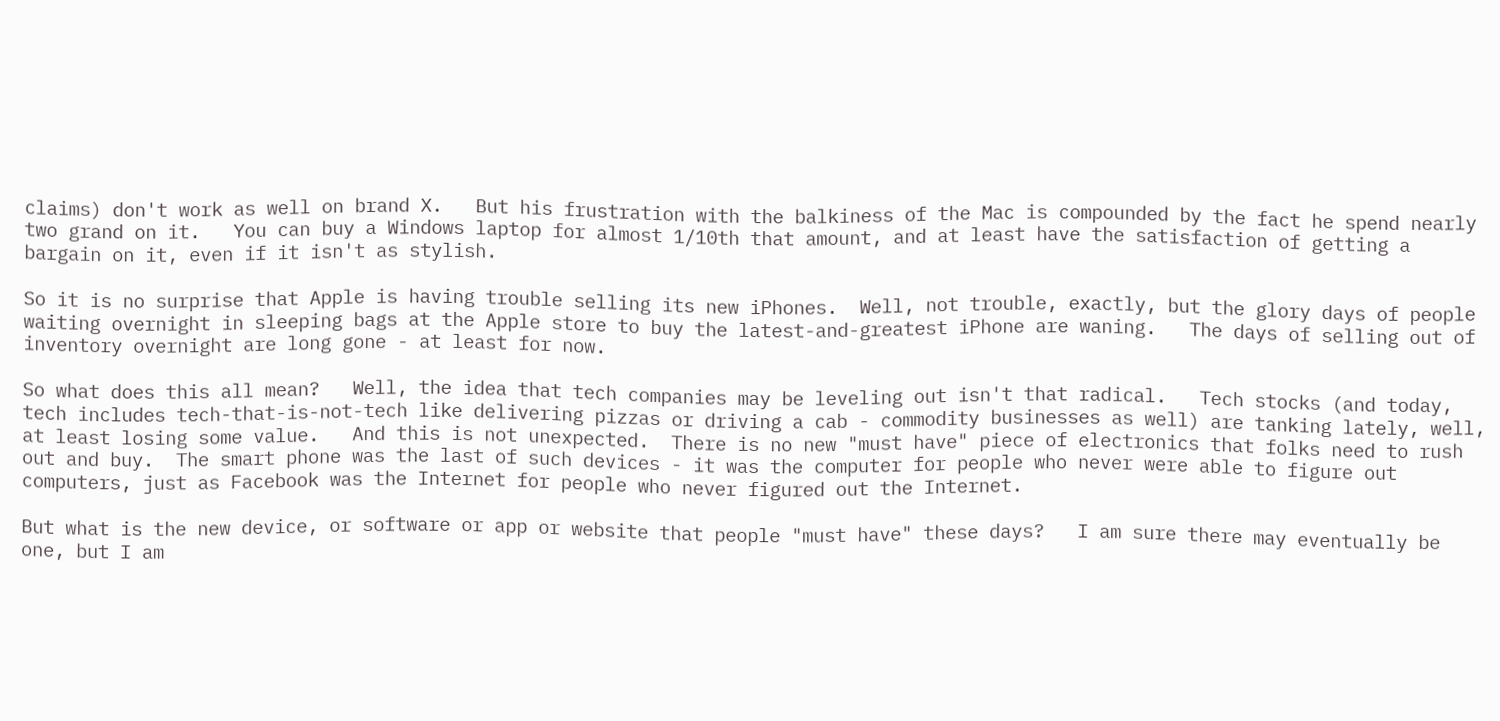claims) don't work as well on brand X.   But his frustration with the balkiness of the Mac is compounded by the fact he spend nearly two grand on it.   You can buy a Windows laptop for almost 1/10th that amount, and at least have the satisfaction of getting a bargain on it, even if it isn't as stylish.

So it is no surprise that Apple is having trouble selling its new iPhones.  Well, not trouble, exactly, but the glory days of people waiting overnight in sleeping bags at the Apple store to buy the latest-and-greatest iPhone are waning.   The days of selling out of inventory overnight are long gone - at least for now.

So what does this all mean?   Well, the idea that tech companies may be leveling out isn't that radical.   Tech stocks (and today, tech includes tech-that-is-not-tech like delivering pizzas or driving a cab - commodity businesses as well) are tanking lately, well, at least losing some value.   And this is not unexpected.  There is no new "must have" piece of electronics that folks need to rush out and buy.  The smart phone was the last of such devices - it was the computer for people who never were able to figure out computers, just as Facebook was the Internet for people who never figured out the Internet.

But what is the new device, or software or app or website that people "must have" these days?   I am sure there may eventually be one, but I am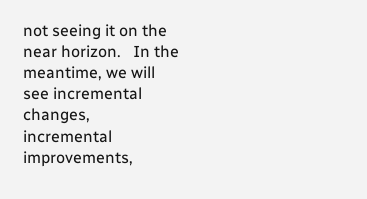not seeing it on the near horizon.   In the meantime, we will see incremental changes, incremental improvements,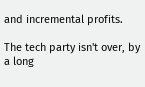and incremental profits.

The tech party isn't over, by a long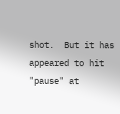shot.  But it has appeared to hit "pause" at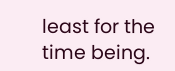least for the time being.